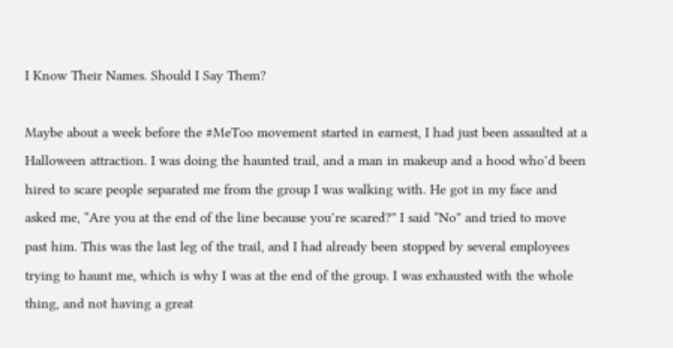I Know Their Names. Should I Say Them?

Maybe about a week before the #MeToo movement started in earnest, I had just been assaulted at a Halloween attraction. I was doing the haunted trail, and a man in makeup and a hood who’d been hired to scare people separated me from the group I was walking with. He got in my face and asked me, “Are you at the end of the line because you’re scared?” I said “No” and tried to move past him. This was the last leg of the trail, and I had already been stopped by several employees trying to haunt me, which is why I was at the end of the group. I was exhausted with the whole thing, and not having a great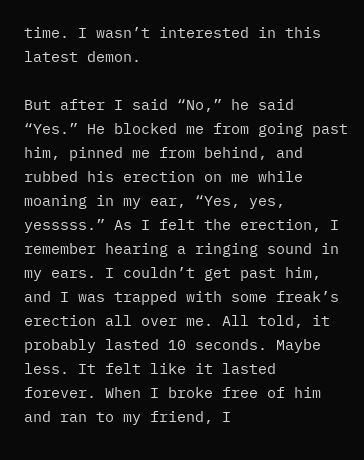time. I wasn’t interested in this latest demon.

But after I said “No,” he said “Yes.” He blocked me from going past him, pinned me from behind, and rubbed his erection on me while moaning in my ear, “Yes, yes, yesssss.” As I felt the erection, I remember hearing a ringing sound in my ears. I couldn’t get past him, and I was trapped with some freak’s erection all over me. All told, it probably lasted 10 seconds. Maybe less. It felt like it lasted forever. When I broke free of him and ran to my friend, I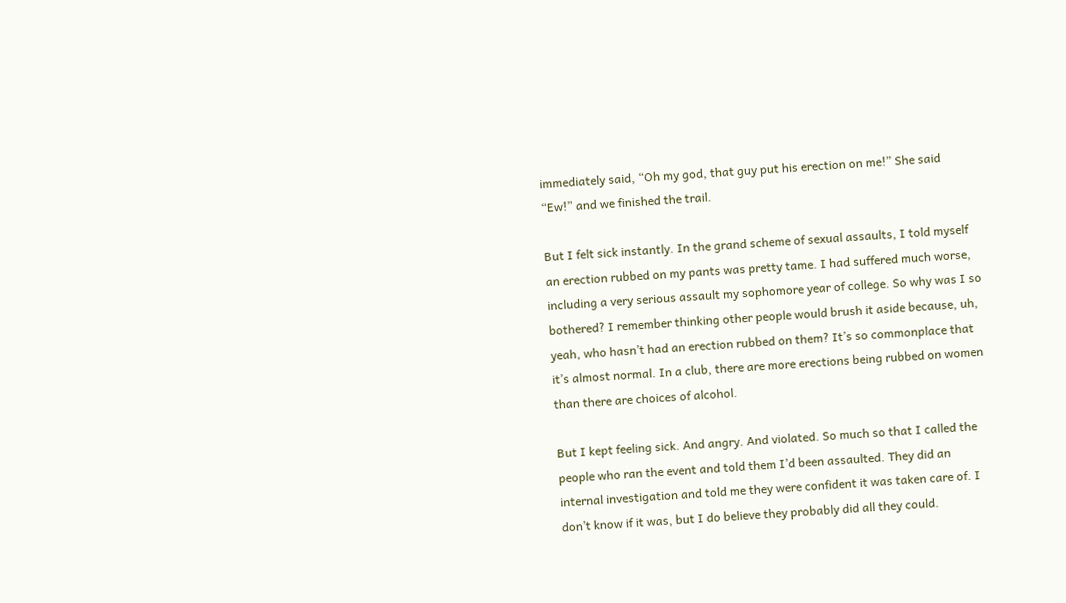immediately said, “Oh my god, that guy put his erection on me!” She said “Ew!” and we finished the trail.

But I felt sick instantly. In the grand scheme of sexual assaults, I told myself an erection rubbed on my pants was pretty tame. I had suffered much worse, including a very serious assault my sophomore year of college. So why was I so bothered? I remember thinking other people would brush it aside because, uh, yeah, who hasn’t had an erection rubbed on them? It’s so commonplace that it’s almost normal. In a club, there are more erections being rubbed on women than there are choices of alcohol.

But I kept feeling sick. And angry. And violated. So much so that I called the people who ran the event and told them I’d been assaulted. They did an internal investigation and told me they were confident it was taken care of. I don’t know if it was, but I do believe they probably did all they could.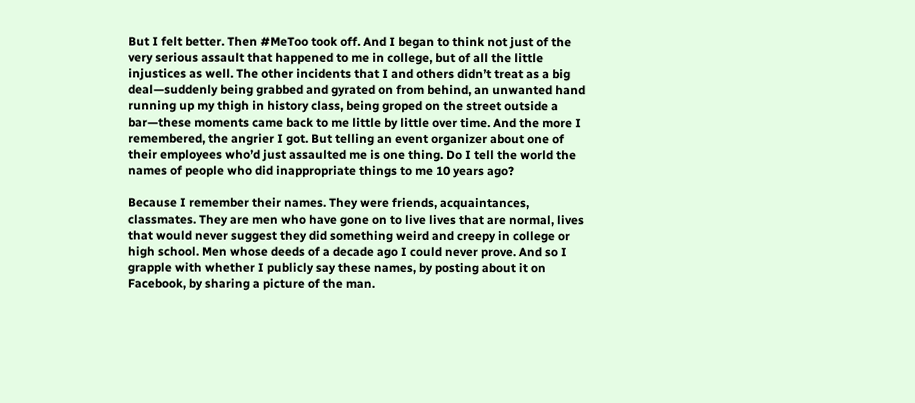But I felt better. Then #MeToo took off. And I began to think not just of the very serious assault that happened to me in college, but of all the little injustices as well. The other incidents that I and others didn’t treat as a big deal—suddenly being grabbed and gyrated on from behind, an unwanted hand running up my thigh in history class, being groped on the street outside a bar—these moments came back to me little by little over time. And the more I remembered, the angrier I got. But telling an event organizer about one of their employees who’d just assaulted me is one thing. Do I tell the world the names of people who did inappropriate things to me 10 years ago?

Because I remember their names. They were friends, acquaintances, classmates. They are men who have gone on to live lives that are normal, lives that would never suggest they did something weird and creepy in college or high school. Men whose deeds of a decade ago I could never prove. And so I grapple with whether I publicly say these names, by posting about it on Facebook, by sharing a picture of the man.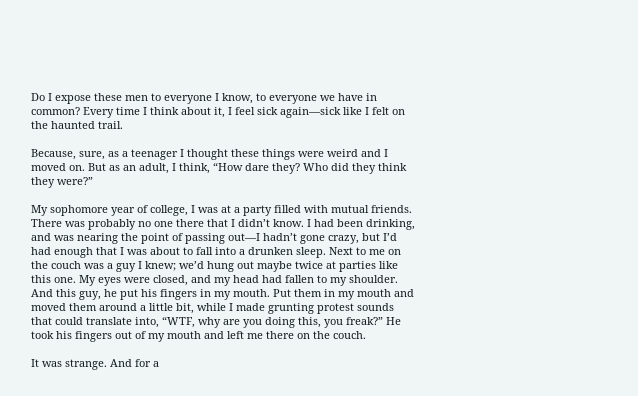Do I expose these men to everyone I know, to everyone we have in common? Every time I think about it, I feel sick again—sick like I felt on the haunted trail.

Because, sure, as a teenager I thought these things were weird and I moved on. But as an adult, I think, “How dare they? Who did they think they were?”

My sophomore year of college, I was at a party filled with mutual friends. There was probably no one there that I didn’t know. I had been drinking, and was nearing the point of passing out—I hadn’t gone crazy, but I’d had enough that I was about to fall into a drunken sleep. Next to me on the couch was a guy I knew; we’d hung out maybe twice at parties like this one. My eyes were closed, and my head had fallen to my shoulder. And this guy, he put his fingers in my mouth. Put them in my mouth and moved them around a little bit, while I made grunting protest sounds that could translate into, “WTF, why are you doing this, you freak?” He took his fingers out of my mouth and left me there on the couch.

It was strange. And for a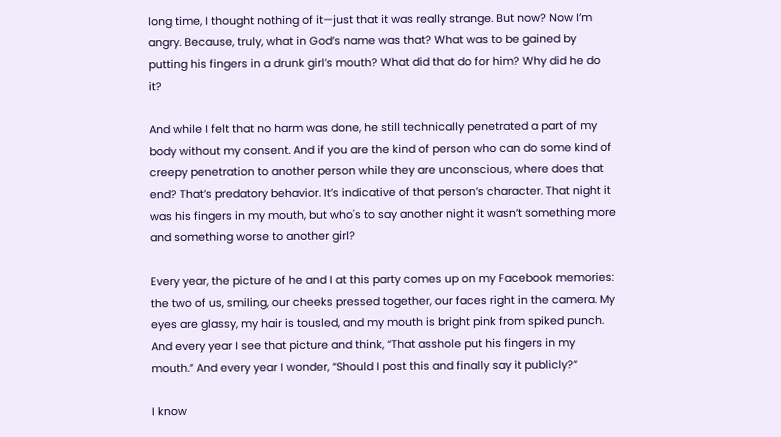long time, I thought nothing of it—just that it was really strange. But now? Now I’m angry. Because, truly, what in God’s name was that? What was to be gained by putting his fingers in a drunk girl’s mouth? What did that do for him? Why did he do it?

And while I felt that no harm was done, he still technically penetrated a part of my body without my consent. And if you are the kind of person who can do some kind of creepy penetration to another person while they are unconscious, where does that end? That’s predatory behavior. It’s indicative of that person’s character. That night it was his fingers in my mouth, but who's to say another night it wasn’t something more and something worse to another girl?

Every year, the picture of he and I at this party comes up on my Facebook memories: the two of us, smiling, our cheeks pressed together, our faces right in the camera. My eyes are glassy, my hair is tousled, and my mouth is bright pink from spiked punch. And every year I see that picture and think, “That asshole put his fingers in my mouth.” And every year I wonder, “Should I post this and finally say it publicly?”

I know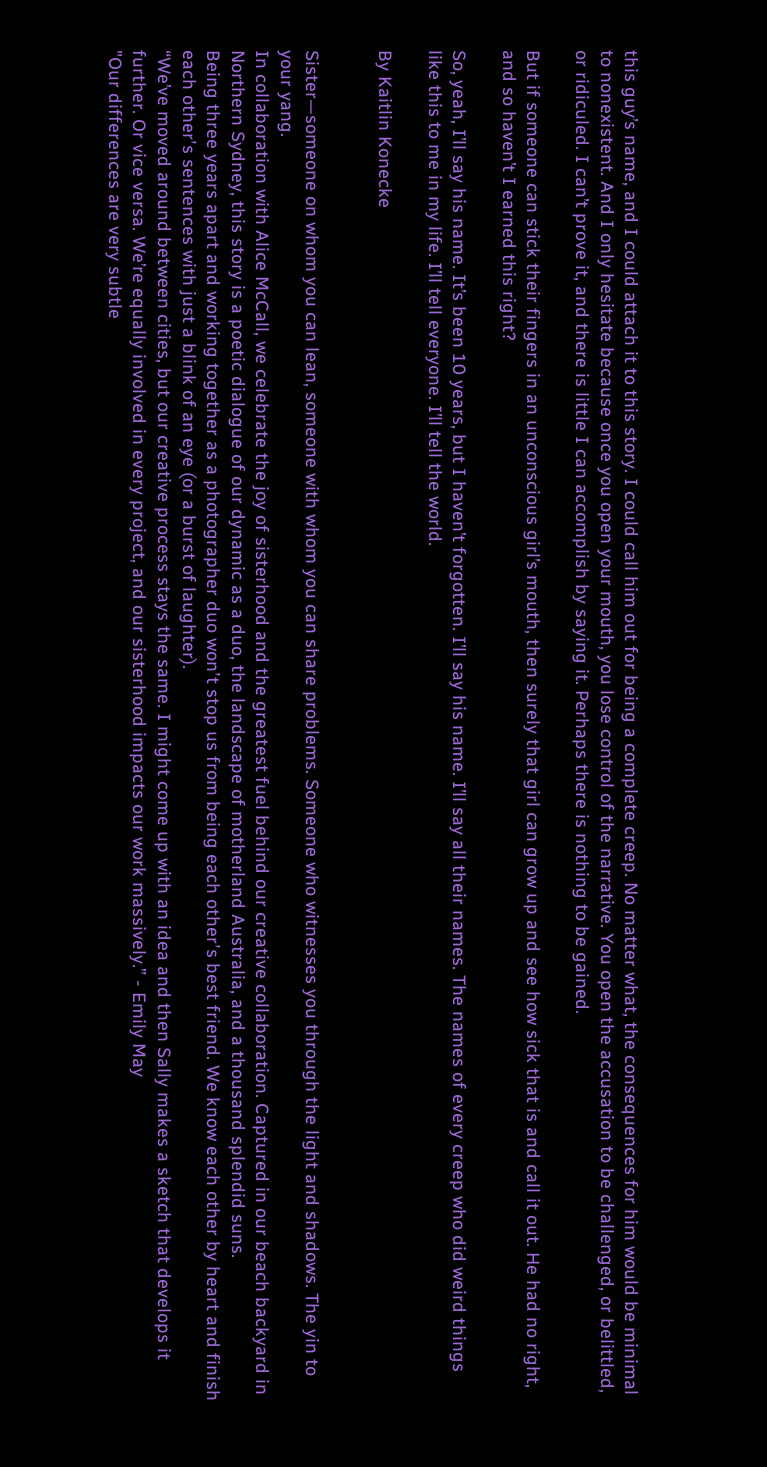this guy’s name, and I could attach it to this story. I could call him out for being a complete creep. No matter what, the consequences for him would be minimal to nonexistent. And I only hesitate because once you open your mouth, you lose control of the narrative. You open the accusation to be challenged, or belittled, or ridiculed. I can’t prove it, and there is little I can accomplish by saying it. Perhaps there is nothing to be gained.

But if someone can stick their fingers in an unconscious girl’s mouth, then surely that girl can grow up and see how sick that is and call it out. He had no right, and so haven’t I earned this right?

So, yeah, I’ll say his name. It’s been 10 years, but I haven’t forgotten. I’ll say his name. I’ll say all their names. The names of every creep who did weird things like this to me in my life. I’ll tell everyone. I’ll tell the world.

By Kaitlin Konecke


Sister—someone on whom you can lean, someone with whom you can share problems. Someone who witnesses you through the light and shadows. The yin to your yang.
In collaboration with Alice McCall, we celebrate the joy of sisterhood and the greatest fuel behind our creative collaboration. Captured in our beach backyard in Northern Sydney, this story is a poetic dialogue of our dynamic as a duo, the landscape of motherland Australia, and a thousand splendid suns.
Being three years apart and working together as a photographer duo wonʼt stop us from being each otherʼs best friend. We know each other by heart and finish each otherʼs sentences with just a blink of an eye (or a burst of laughter).
“We’ve moved around between cities, but our creative process stays the same. I might come up with an idea and then Sally makes a sketch that develops it further. Or vice versa. We’re equally involved in every project, and our sisterhood impacts our work massively.” - Emily May
"Our differences are very subtle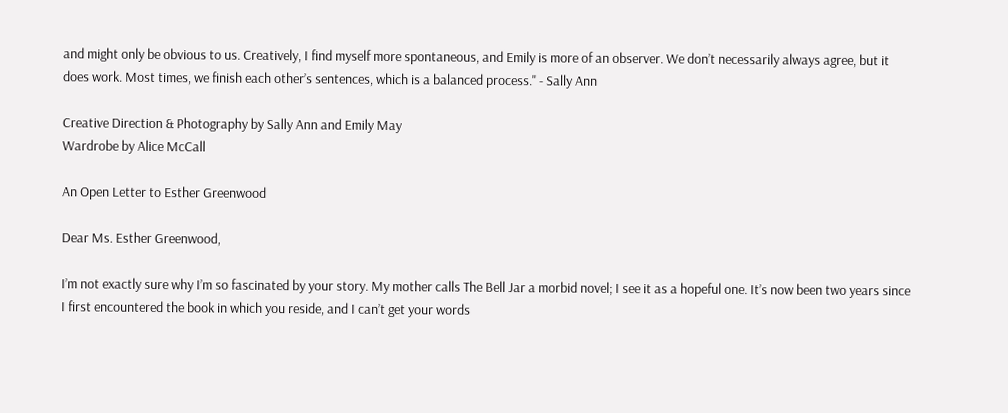and might only be obvious to us. Creatively, I find myself more spontaneous, and Emily is more of an observer. We don’t necessarily always agree, but it does work. Most times, we finish each other’s sentences, which is a balanced process." - Sally Ann

Creative Direction & Photography by Sally Ann and Emily May
Wardrobe by Alice McCall

An Open Letter to Esther Greenwood

Dear Ms. Esther Greenwood,

I’m not exactly sure why I’m so fascinated by your story. My mother calls The Bell Jar a morbid novel; I see it as a hopeful one. It’s now been two years since I first encountered the book in which you reside, and I can’t get your words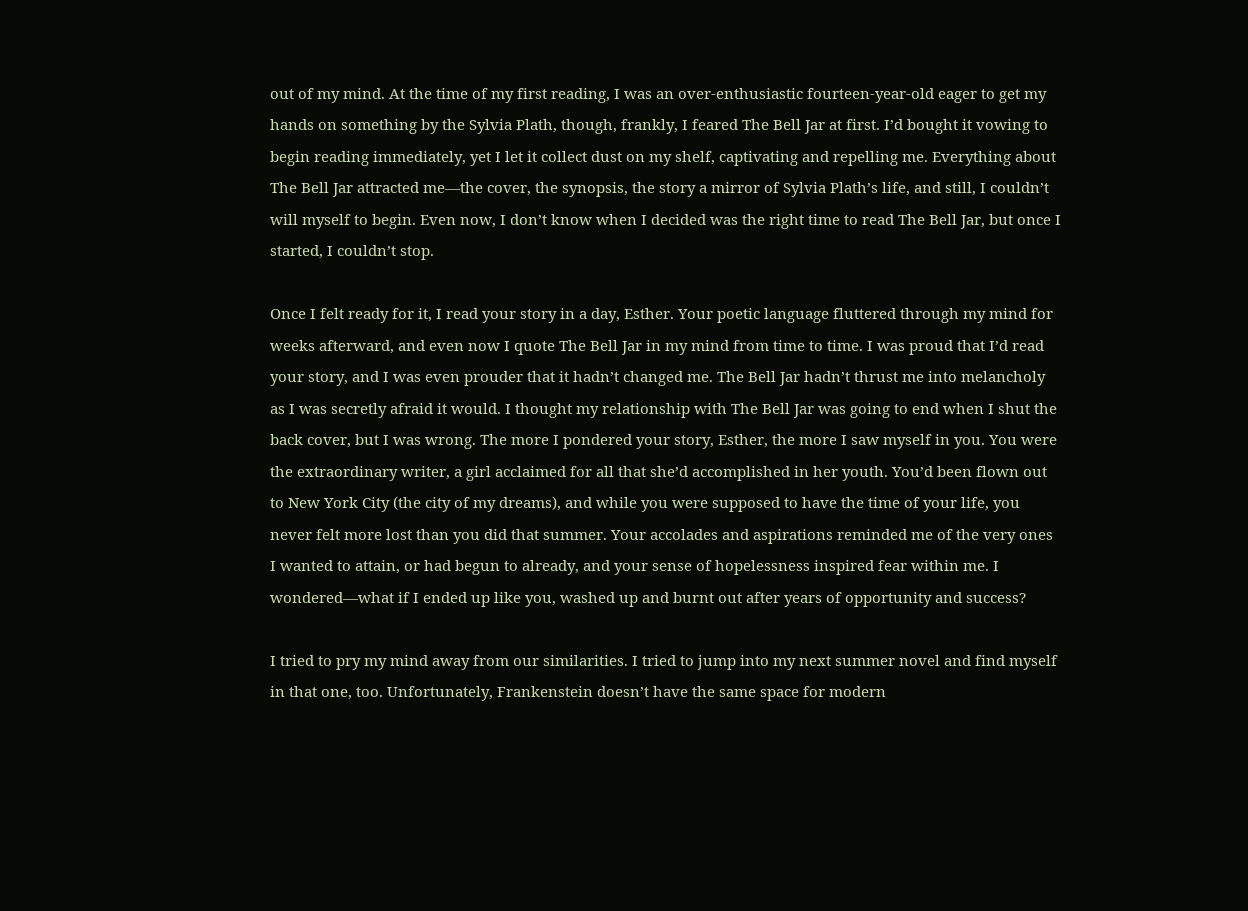out of my mind. At the time of my first reading, I was an over-enthusiastic fourteen-year-old eager to get my hands on something by the Sylvia Plath, though, frankly, I feared The Bell Jar at first. I’d bought it vowing to begin reading immediately, yet I let it collect dust on my shelf, captivating and repelling me. Everything about The Bell Jar attracted me—the cover, the synopsis, the story a mirror of Sylvia Plath’s life, and still, I couldn’t will myself to begin. Even now, I don’t know when I decided was the right time to read The Bell Jar, but once I started, I couldn’t stop.

Once I felt ready for it, I read your story in a day, Esther. Your poetic language fluttered through my mind for weeks afterward, and even now I quote The Bell Jar in my mind from time to time. I was proud that I’d read your story, and I was even prouder that it hadn’t changed me. The Bell Jar hadn’t thrust me into melancholy as I was secretly afraid it would. I thought my relationship with The Bell Jar was going to end when I shut the back cover, but I was wrong. The more I pondered your story, Esther, the more I saw myself in you. You were the extraordinary writer, a girl acclaimed for all that she’d accomplished in her youth. You’d been flown out to New York City (the city of my dreams), and while you were supposed to have the time of your life, you never felt more lost than you did that summer. Your accolades and aspirations reminded me of the very ones I wanted to attain, or had begun to already, and your sense of hopelessness inspired fear within me. I wondered—what if I ended up like you, washed up and burnt out after years of opportunity and success?

I tried to pry my mind away from our similarities. I tried to jump into my next summer novel and find myself in that one, too. Unfortunately, Frankenstein doesn’t have the same space for modern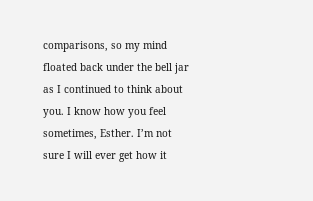comparisons, so my mind floated back under the bell jar as I continued to think about you. I know how you feel sometimes, Esther. I’m not sure I will ever get how it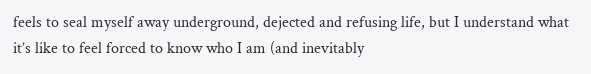feels to seal myself away underground, dejected and refusing life, but I understand what it’s like to feel forced to know who I am (and inevitably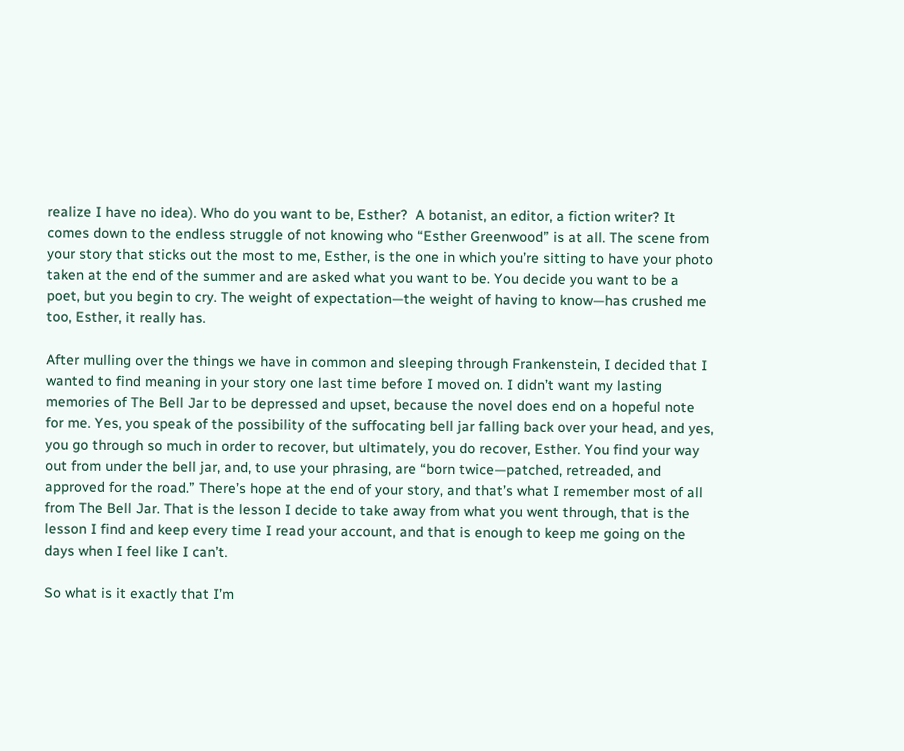realize I have no idea). Who do you want to be, Esther?  A botanist, an editor, a fiction writer? It comes down to the endless struggle of not knowing who “Esther Greenwood” is at all. The scene from your story that sticks out the most to me, Esther, is the one in which you’re sitting to have your photo taken at the end of the summer and are asked what you want to be. You decide you want to be a poet, but you begin to cry. The weight of expectation—the weight of having to know—has crushed me too, Esther, it really has.

After mulling over the things we have in common and sleeping through Frankenstein, I decided that I wanted to find meaning in your story one last time before I moved on. I didn’t want my lasting memories of The Bell Jar to be depressed and upset, because the novel does end on a hopeful note for me. Yes, you speak of the possibility of the suffocating bell jar falling back over your head, and yes, you go through so much in order to recover, but ultimately, you do recover, Esther. You find your way out from under the bell jar, and, to use your phrasing, are “born twice—patched, retreaded, and approved for the road.” There’s hope at the end of your story, and that’s what I remember most of all from The Bell Jar. That is the lesson I decide to take away from what you went through, that is the lesson I find and keep every time I read your account, and that is enough to keep me going on the days when I feel like I can’t.

So what is it exactly that I’m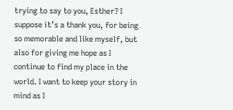trying to say to you, Esther? I suppose it’s a thank you, for being so memorable and like myself, but also for giving me hope as I continue to find my place in the world. I want to keep your story in mind as I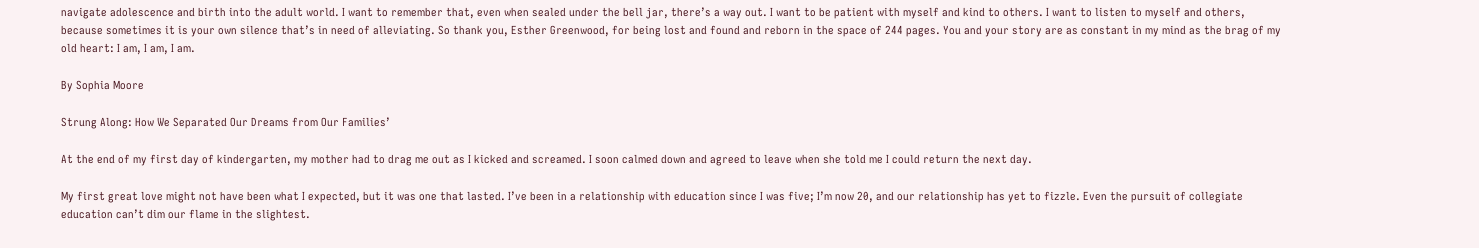navigate adolescence and birth into the adult world. I want to remember that, even when sealed under the bell jar, there’s a way out. I want to be patient with myself and kind to others. I want to listen to myself and others, because sometimes it is your own silence that’s in need of alleviating. So thank you, Esther Greenwood, for being lost and found and reborn in the space of 244 pages. You and your story are as constant in my mind as the brag of my old heart: I am, I am, I am.

By Sophia Moore

Strung Along: How We Separated Our Dreams from Our Families’

At the end of my first day of kindergarten, my mother had to drag me out as I kicked and screamed. I soon calmed down and agreed to leave when she told me I could return the next day.

My first great love might not have been what I expected, but it was one that lasted. I’ve been in a relationship with education since I was five; I’m now 20, and our relationship has yet to fizzle. Even the pursuit of collegiate education can’t dim our flame in the slightest.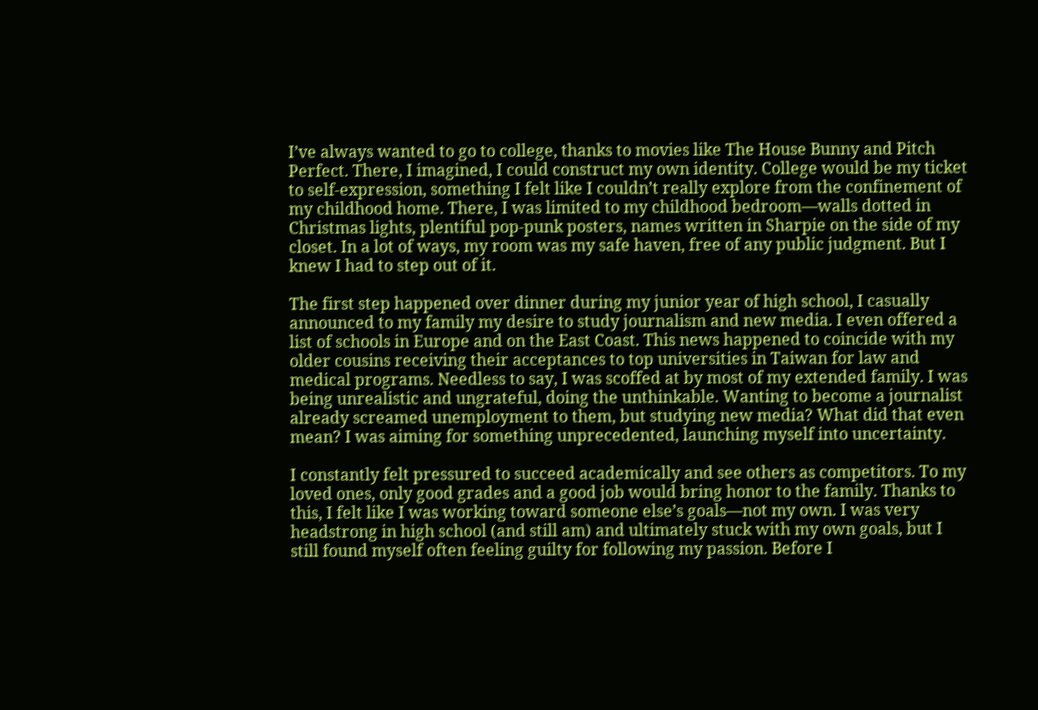I’ve always wanted to go to college, thanks to movies like The House Bunny and Pitch Perfect. There, I imagined, I could construct my own identity. College would be my ticket to self-expression, something I felt like I couldn’t really explore from the confinement of my childhood home. There, I was limited to my childhood bedroom—walls dotted in Christmas lights, plentiful pop-punk posters, names written in Sharpie on the side of my closet. In a lot of ways, my room was my safe haven, free of any public judgment. But I knew I had to step out of it.

The first step happened over dinner during my junior year of high school, I casually announced to my family my desire to study journalism and new media. I even offered a list of schools in Europe and on the East Coast. This news happened to coincide with my older cousins receiving their acceptances to top universities in Taiwan for law and medical programs. Needless to say, I was scoffed at by most of my extended family. I was being unrealistic and ungrateful, doing the unthinkable. Wanting to become a journalist already screamed unemployment to them, but studying new media? What did that even mean? I was aiming for something unprecedented, launching myself into uncertainty.

I constantly felt pressured to succeed academically and see others as competitors. To my loved ones, only good grades and a good job would bring honor to the family. Thanks to this, I felt like I was working toward someone else’s goals—not my own. I was very headstrong in high school (and still am) and ultimately stuck with my own goals, but I still found myself often feeling guilty for following my passion. Before I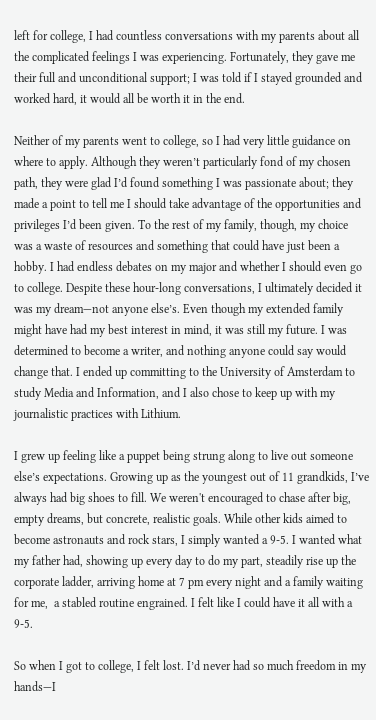left for college, I had countless conversations with my parents about all the complicated feelings I was experiencing. Fortunately, they gave me their full and unconditional support; I was told if I stayed grounded and worked hard, it would all be worth it in the end.

Neither of my parents went to college, so I had very little guidance on where to apply. Although they weren’t particularly fond of my chosen path, they were glad I’d found something I was passionate about; they made a point to tell me I should take advantage of the opportunities and privileges I’d been given. To the rest of my family, though, my choice was a waste of resources and something that could have just been a hobby. I had endless debates on my major and whether I should even go to college. Despite these hour-long conversations, I ultimately decided it was my dream—not anyone else’s. Even though my extended family might have had my best interest in mind, it was still my future. I was determined to become a writer, and nothing anyone could say would change that. I ended up committing to the University of Amsterdam to study Media and Information, and I also chose to keep up with my journalistic practices with Lithium.

I grew up feeling like a puppet being strung along to live out someone else’s expectations. Growing up as the youngest out of 11 grandkids, I’ve always had big shoes to fill. We weren't encouraged to chase after big, empty dreams, but concrete, realistic goals. While other kids aimed to become astronauts and rock stars, I simply wanted a 9-5. I wanted what my father had, showing up every day to do my part, steadily rise up the corporate ladder, arriving home at 7 pm every night and a family waiting for me,  a stabled routine engrained. I felt like I could have it all with a 9-5.

So when I got to college, I felt lost. I’d never had so much freedom in my hands—I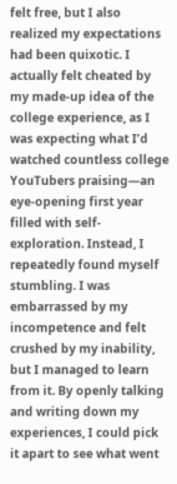felt free, but I also realized my expectations had been quixotic. I actually felt cheated by my made-up idea of the college experience, as I was expecting what I’d watched countless college YouTubers praising—an eye-opening first year filled with self-exploration. Instead, I repeatedly found myself stumbling. I was embarrassed by my incompetence and felt crushed by my inability, but I managed to learn from it. By openly talking and writing down my experiences, I could pick it apart to see what went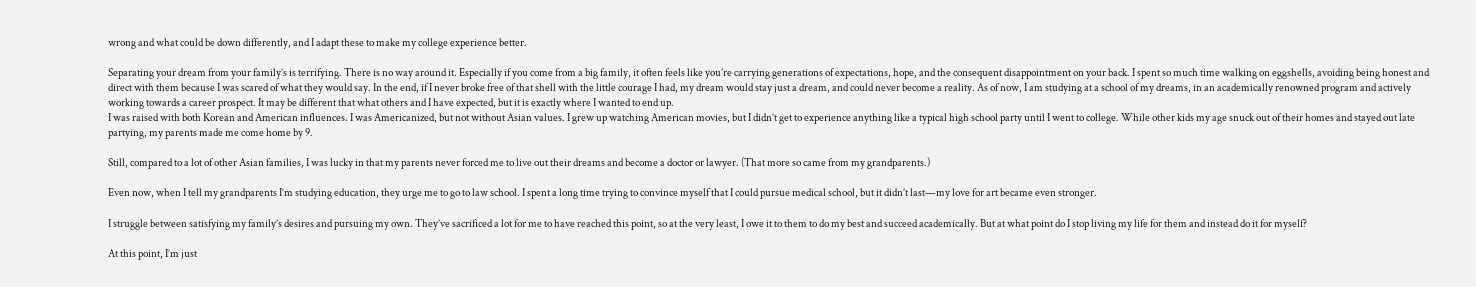wrong and what could be down differently, and I adapt these to make my college experience better.

Separating your dream from your family’s is terrifying. There is no way around it. Especially if you come from a big family, it often feels like you’re carrying generations of expectations, hope, and the consequent disappointment on your back. I spent so much time walking on eggshells, avoiding being honest and direct with them because I was scared of what they would say. In the end, if I never broke free of that shell with the little courage I had, my dream would stay just a dream, and could never become a reality. As of now, I am studying at a school of my dreams, in an academically renowned program and actively working towards a career prospect. It may be different that what others and I have expected, but it is exactly where I wanted to end up.
I was raised with both Korean and American influences. I was Americanized, but not without Asian values. I grew up watching American movies, but I didn’t get to experience anything like a typical high school party until I went to college. While other kids my age snuck out of their homes and stayed out late partying, my parents made me come home by 9.

Still, compared to a lot of other Asian families, I was lucky in that my parents never forced me to live out their dreams and become a doctor or lawyer. (That more so came from my grandparents.)

Even now, when I tell my grandparents I’m studying education, they urge me to go to law school. I spent a long time trying to convince myself that I could pursue medical school, but it didn’t last—my love for art became even stronger.

I struggle between satisfying my family’s desires and pursuing my own. They’ve sacrificed a lot for me to have reached this point, so at the very least, I owe it to them to do my best and succeed academically. But at what point do I stop living my life for them and instead do it for myself?

At this point, I’m just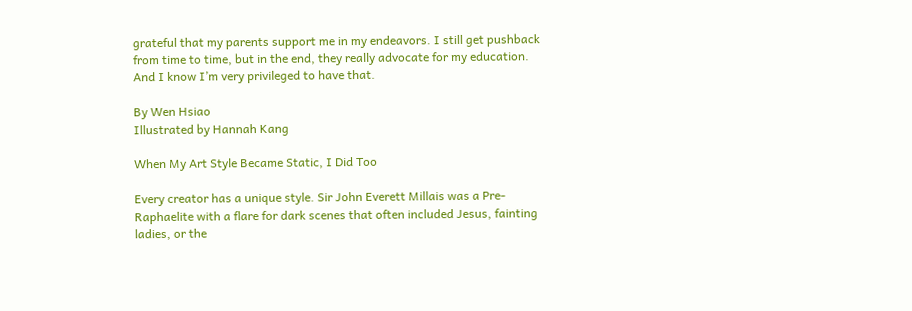grateful that my parents support me in my endeavors. I still get pushback from time to time, but in the end, they really advocate for my education. And I know I’m very privileged to have that.

By Wen Hsiao
Illustrated by Hannah Kang

When My Art Style Became Static, I Did Too

Every creator has a unique style. Sir John Everett Millais was a Pre-Raphaelite with a flare for dark scenes that often included Jesus, fainting ladies, or the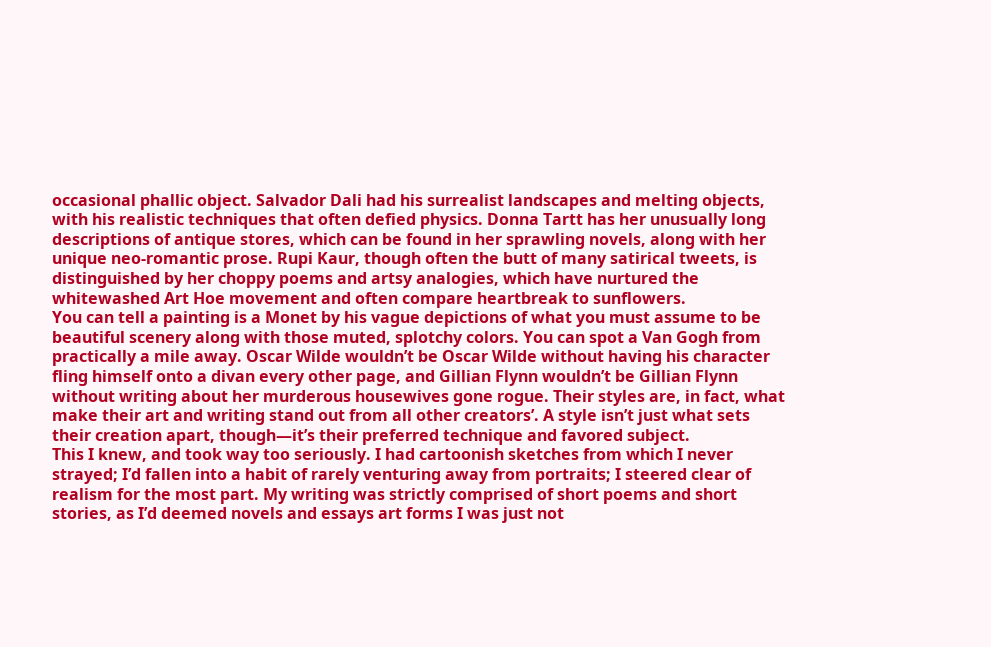occasional phallic object. Salvador Dali had his surrealist landscapes and melting objects, with his realistic techniques that often defied physics. Donna Tartt has her unusually long descriptions of antique stores, which can be found in her sprawling novels, along with her unique neo-romantic prose. Rupi Kaur, though often the butt of many satirical tweets, is distinguished by her choppy poems and artsy analogies, which have nurtured the whitewashed Art Hoe movement and often compare heartbreak to sunflowers.
You can tell a painting is a Monet by his vague depictions of what you must assume to be beautiful scenery along with those muted, splotchy colors. You can spot a Van Gogh from practically a mile away. Oscar Wilde wouldn’t be Oscar Wilde without having his character fling himself onto a divan every other page, and Gillian Flynn wouldn’t be Gillian Flynn without writing about her murderous housewives gone rogue. Their styles are, in fact, what make their art and writing stand out from all other creators’. A style isn’t just what sets their creation apart, though—it’s their preferred technique and favored subject.
This I knew, and took way too seriously. I had cartoonish sketches from which I never strayed; I’d fallen into a habit of rarely venturing away from portraits; I steered clear of realism for the most part. My writing was strictly comprised of short poems and short stories, as I’d deemed novels and essays art forms I was just not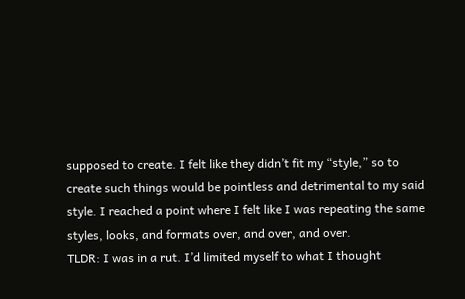supposed to create. I felt like they didn’t fit my “style,” so to create such things would be pointless and detrimental to my said style. I reached a point where I felt like I was repeating the same styles, looks, and formats over, and over, and over.
TLDR: I was in a rut. I’d limited myself to what I thought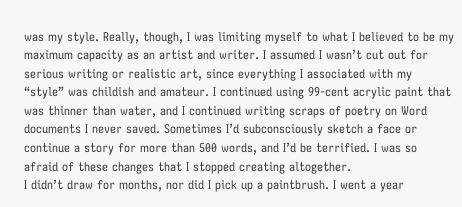was my style. Really, though, I was limiting myself to what I believed to be my maximum capacity as an artist and writer. I assumed I wasn’t cut out for serious writing or realistic art, since everything I associated with my “style” was childish and amateur. I continued using 99-cent acrylic paint that was thinner than water, and I continued writing scraps of poetry on Word documents I never saved. Sometimes I’d subconsciously sketch a face or continue a story for more than 500 words, and I’d be terrified. I was so afraid of these changes that I stopped creating altogether.
I didn’t draw for months, nor did I pick up a paintbrush. I went a year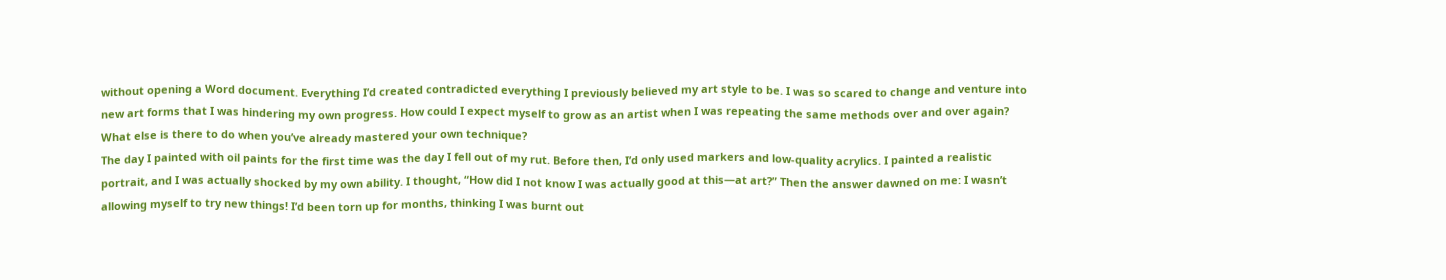without opening a Word document. Everything I’d created contradicted everything I previously believed my art style to be. I was so scared to change and venture into new art forms that I was hindering my own progress. How could I expect myself to grow as an artist when I was repeating the same methods over and over again? What else is there to do when you’ve already mastered your own technique?
The day I painted with oil paints for the first time was the day I fell out of my rut. Before then, I’d only used markers and low-quality acrylics. I painted a realistic portrait, and I was actually shocked by my own ability. I thought, “How did I not know I was actually good at this—at art?” Then the answer dawned on me: I wasn’t allowing myself to try new things! I’d been torn up for months, thinking I was burnt out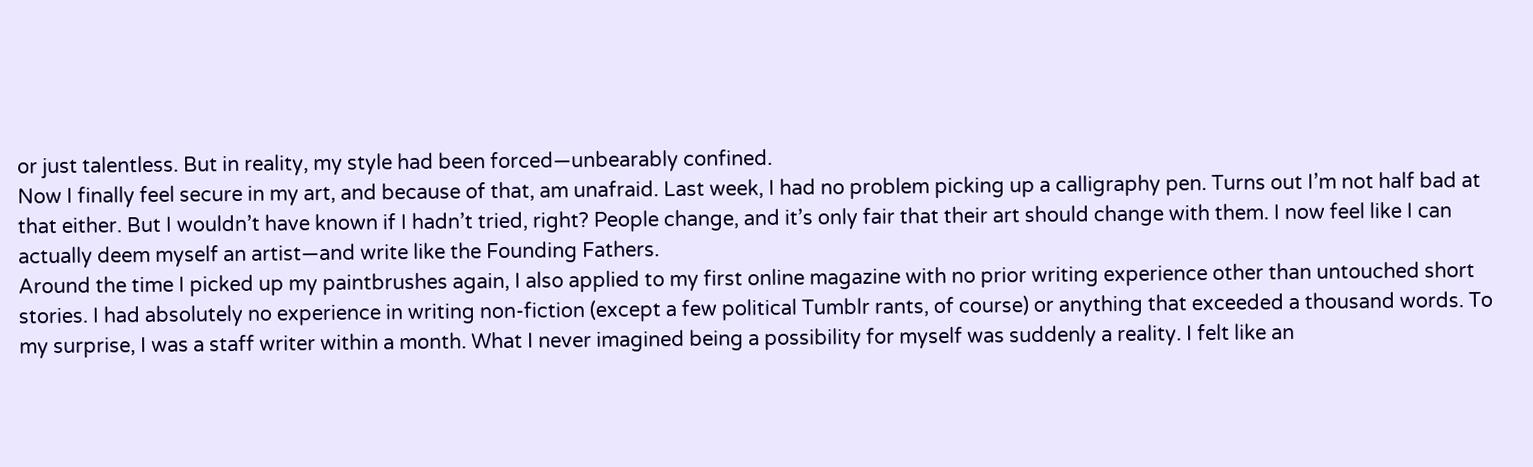or just talentless. But in reality, my style had been forced—unbearably confined.
Now I finally feel secure in my art, and because of that, am unafraid. Last week, I had no problem picking up a calligraphy pen. Turns out I’m not half bad at that either. But I wouldn’t have known if I hadn’t tried, right? People change, and it’s only fair that their art should change with them. I now feel like I can actually deem myself an artist—and write like the Founding Fathers.
Around the time I picked up my paintbrushes again, I also applied to my first online magazine with no prior writing experience other than untouched short stories. I had absolutely no experience in writing non-fiction (except a few political Tumblr rants, of course) or anything that exceeded a thousand words. To my surprise, I was a staff writer within a month. What I never imagined being a possibility for myself was suddenly a reality. I felt like an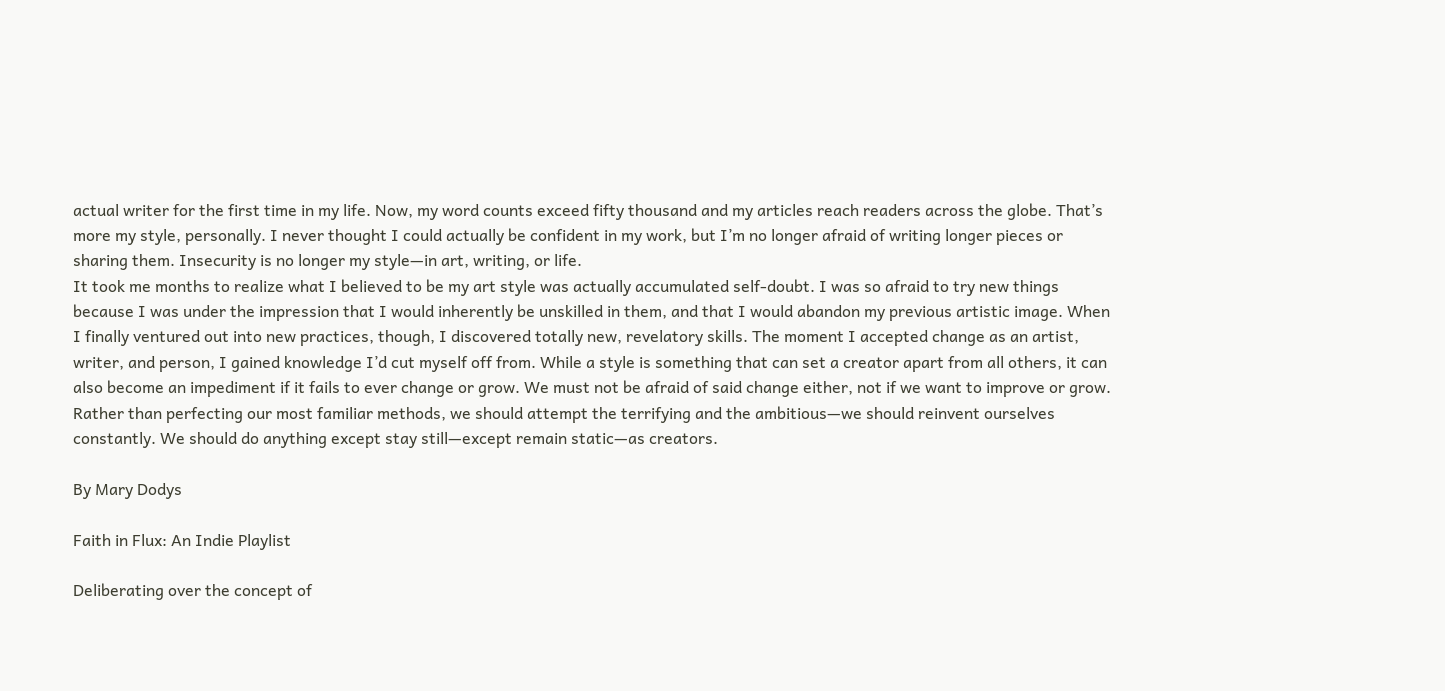actual writer for the first time in my life. Now, my word counts exceed fifty thousand and my articles reach readers across the globe. That’s more my style, personally. I never thought I could actually be confident in my work, but I’m no longer afraid of writing longer pieces or sharing them. Insecurity is no longer my style—in art, writing, or life.
It took me months to realize what I believed to be my art style was actually accumulated self-doubt. I was so afraid to try new things because I was under the impression that I would inherently be unskilled in them, and that I would abandon my previous artistic image. When I finally ventured out into new practices, though, I discovered totally new, revelatory skills. The moment I accepted change as an artist, writer, and person, I gained knowledge I’d cut myself off from. While a style is something that can set a creator apart from all others, it can also become an impediment if it fails to ever change or grow. We must not be afraid of said change either, not if we want to improve or grow. Rather than perfecting our most familiar methods, we should attempt the terrifying and the ambitious—we should reinvent ourselves constantly. We should do anything except stay still—except remain static—as creators.

By Mary Dodys

Faith in Flux: An Indie Playlist

Deliberating over the concept of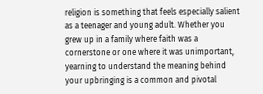religion is something that feels especially salient as a teenager and young adult. Whether you grew up in a family where faith was a cornerstone or one where it was unimportant, yearning to understand the meaning behind your upbringing is a common and pivotal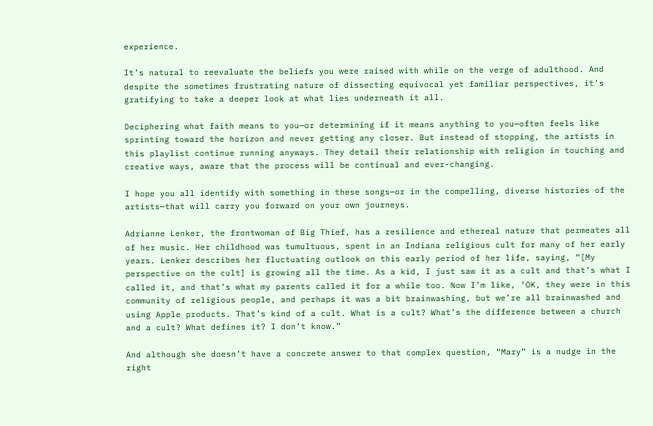experience.

It’s natural to reevaluate the beliefs you were raised with while on the verge of adulthood. And despite the sometimes frustrating nature of dissecting equivocal yet familiar perspectives, it’s gratifying to take a deeper look at what lies underneath it all.

Deciphering what faith means to you—or determining if it means anything to you—often feels like sprinting toward the horizon and never getting any closer. But instead of stopping, the artists in this playlist continue running anyways. They detail their relationship with religion in touching and creative ways, aware that the process will be continual and ever-changing.

I hope you all identify with something in these songs—or in the compelling, diverse histories of the artists—that will carry you forward on your own journeys.

Adrianne Lenker, the frontwoman of Big Thief, has a resilience and ethereal nature that permeates all of her music. Her childhood was tumultuous, spent in an Indiana religious cult for many of her early years. Lenker describes her fluctuating outlook on this early period of her life, saying, “[My perspective on the cult] is growing all the time. As a kid, I just saw it as a cult and that’s what I called it, and that’s what my parents called it for a while too. Now I’m like, ‘OK, they were in this community of religious people, and perhaps it was a bit brainwashing, but we’re all brainwashed and using Apple products. That’s kind of a cult. What is a cult? What’s the difference between a church and a cult? What defines it? I don’t know.”

And although she doesn’t have a concrete answer to that complex question, “Mary” is a nudge in the right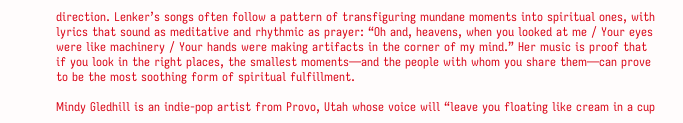direction. Lenker’s songs often follow a pattern of transfiguring mundane moments into spiritual ones, with lyrics that sound as meditative and rhythmic as prayer: “Oh and, heavens, when you looked at me / Your eyes were like machinery / Your hands were making artifacts in the corner of my mind.” Her music is proof that if you look in the right places, the smallest moments—and the people with whom you share them—can prove to be the most soothing form of spiritual fulfillment.

Mindy Gledhill is an indie-pop artist from Provo, Utah whose voice will “leave you floating like cream in a cup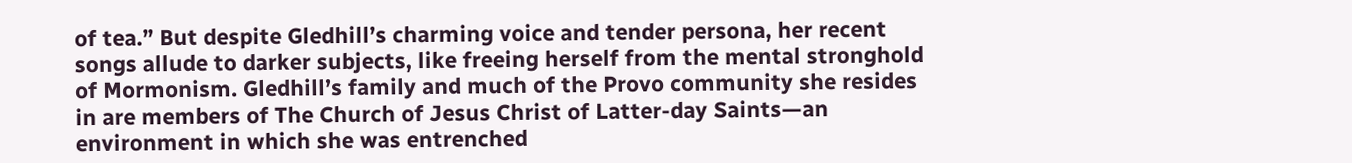of tea.” But despite Gledhill’s charming voice and tender persona, her recent songs allude to darker subjects, like freeing herself from the mental stronghold of Mormonism. Gledhill’s family and much of the Provo community she resides in are members of The Church of Jesus Christ of Latter-day Saints—an environment in which she was entrenched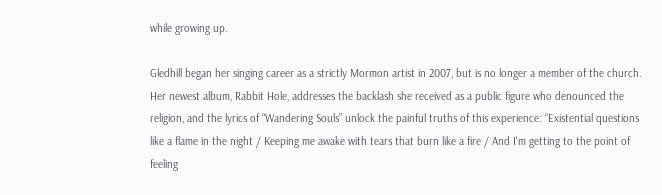while growing up.

Gledhill began her singing career as a strictly Mormon artist in 2007, but is no longer a member of the church. Her newest album, Rabbit Hole, addresses the backlash she received as a public figure who denounced the religion, and the lyrics of “Wandering Souls” unlock the painful truths of this experience: “Existential questions like a flame in the night / Keeping me awake with tears that burn like a fire / And I'm getting to the point of feeling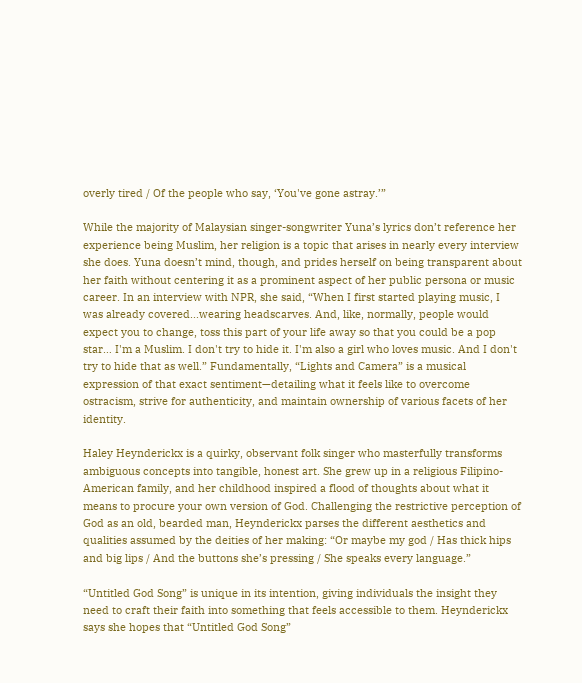overly tired / Of the people who say, ‘You've gone astray.’”

While the majority of Malaysian singer-songwriter Yuna’s lyrics don’t reference her experience being Muslim, her religion is a topic that arises in nearly every interview she does. Yuna doesn’t mind, though, and prides herself on being transparent about her faith without centering it as a prominent aspect of her public persona or music career. In an interview with NPR, she said, “When I first started playing music, I was already covered...wearing headscarves. And, like, normally, people would expect you to change, toss this part of your life away so that you could be a pop star… I'm a Muslim. I don't try to hide it. I'm also a girl who loves music. And I don't try to hide that as well.” Fundamentally, “Lights and Camera” is a musical expression of that exact sentiment—detailing what it feels like to overcome ostracism, strive for authenticity, and maintain ownership of various facets of her identity.

Haley Heynderickx is a quirky, observant folk singer who masterfully transforms ambiguous concepts into tangible, honest art. She grew up in a religious Filipino-American family, and her childhood inspired a flood of thoughts about what it means to procure your own version of God. Challenging the restrictive perception of God as an old, bearded man, Heynderickx parses the different aesthetics and qualities assumed by the deities of her making: “Or maybe my god / Has thick hips and big lips / And the buttons she’s pressing / She speaks every language.”

“Untitled God Song” is unique in its intention, giving individuals the insight they need to craft their faith into something that feels accessible to them. Heynderickx says she hopes that “Untitled God Song”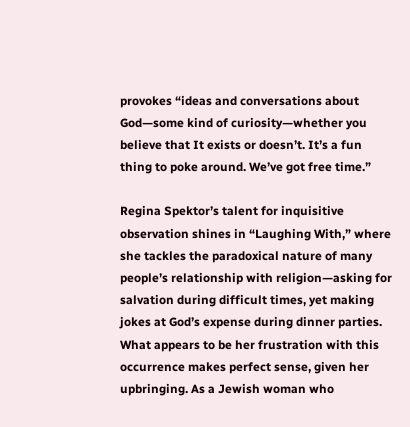provokes “ideas and conversations about God—some kind of curiosity—whether you believe that It exists or doesn’t. It’s a fun thing to poke around. We’ve got free time.”

Regina Spektor’s talent for inquisitive observation shines in “Laughing With,” where she tackles the paradoxical nature of many people’s relationship with religion—asking for salvation during difficult times, yet making jokes at God’s expense during dinner parties. What appears to be her frustration with this occurrence makes perfect sense, given her upbringing. As a Jewish woman who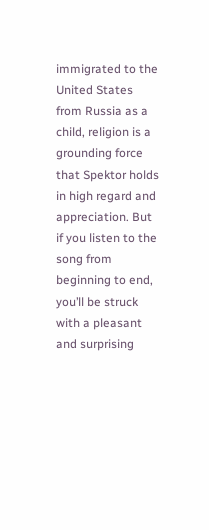immigrated to the United States from Russia as a child, religion is a grounding force that Spektor holds in high regard and appreciation. But if you listen to the song from beginning to end, you’ll be struck with a pleasant and surprising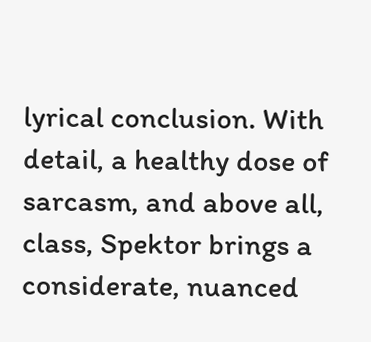lyrical conclusion. With detail, a healthy dose of sarcasm, and above all, class, Spektor brings a considerate, nuanced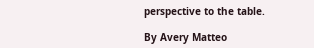perspective to the table.

By Avery Matteo